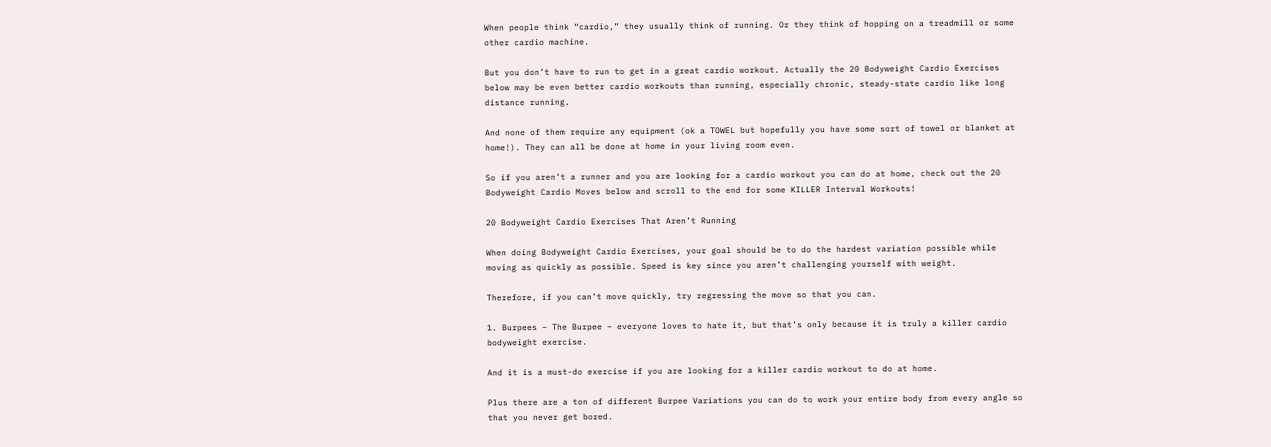When people think “cardio,” they usually think of running. Or they think of hopping on a treadmill or some other cardio machine.

But you don’t have to run to get in a great cardio workout. Actually the 20 Bodyweight Cardio Exercises below may be even better cardio workouts than running, especially chronic, steady-state cardio like long distance running.

And none of them require any equipment (ok a TOWEL but hopefully you have some sort of towel or blanket at home!). They can all be done at home in your living room even.

So if you aren’t a runner and you are looking for a cardio workout you can do at home, check out the 20 Bodyweight Cardio Moves below and scroll to the end for some KILLER Interval Workouts!

20 Bodyweight Cardio Exercises That Aren’t Running

When doing Bodyweight Cardio Exercises, your goal should be to do the hardest variation possible while moving as quickly as possible. Speed is key since you aren’t challenging yourself with weight.

Therefore, if you can’t move quickly, try regressing the move so that you can.

1. Burpees – The Burpee – everyone loves to hate it, but that’s only because it is truly a killer cardio bodyweight exercise.

And it is a must-do exercise if you are looking for a killer cardio workout to do at home.

Plus there are a ton of different Burpee Variations you can do to work your entire body from every angle so that you never get bored.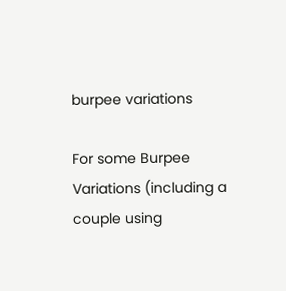burpee variations

For some Burpee Variations (including a couple using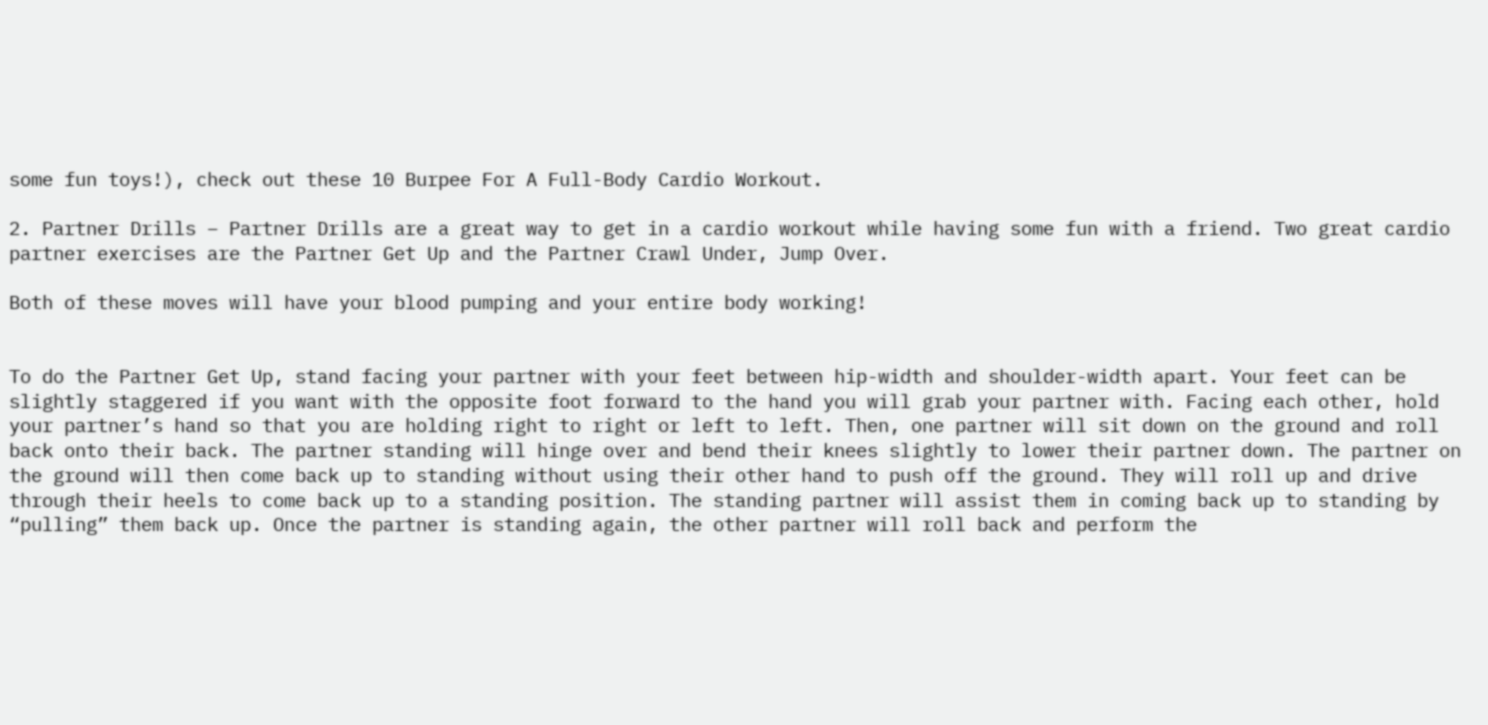some fun toys!), check out these 10 Burpee For A Full-Body Cardio Workout.

2. Partner Drills – Partner Drills are a great way to get in a cardio workout while having some fun with a friend. Two great cardio partner exercises are the Partner Get Up and the Partner Crawl Under, Jump Over.

Both of these moves will have your blood pumping and your entire body working!


To do the Partner Get Up, stand facing your partner with your feet between hip-width and shoulder-width apart. Your feet can be slightly staggered if you want with the opposite foot forward to the hand you will grab your partner with. Facing each other, hold your partner’s hand so that you are holding right to right or left to left. Then, one partner will sit down on the ground and roll back onto their back. The partner standing will hinge over and bend their knees slightly to lower their partner down. The partner on the ground will then come back up to standing without using their other hand to push off the ground. They will roll up and drive through their heels to come back up to a standing position. The standing partner will assist them in coming back up to standing by “pulling” them back up. Once the partner is standing again, the other partner will roll back and perform the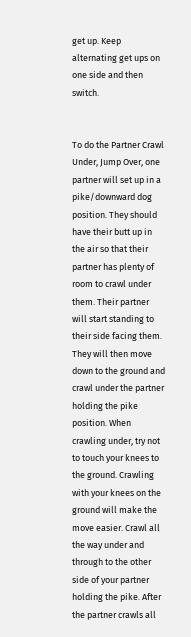get up. Keep alternating get ups on one side and then switch.


To do the Partner Crawl Under, Jump Over, one partner will set up in a pike/downward dog position. They should have their butt up in the air so that their partner has plenty of room to crawl under them. Their partner will start standing to their side facing them. They will then move down to the ground and crawl under the partner holding the pike position. When crawling under, try not to touch your knees to the ground. Crawling with your knees on the ground will make the move easier. Crawl all the way under and through to the other side of your partner holding the pike. After the partner crawls all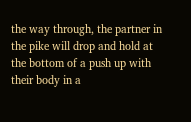the way through, the partner in the pike will drop and hold at the bottom of a push up with their body in a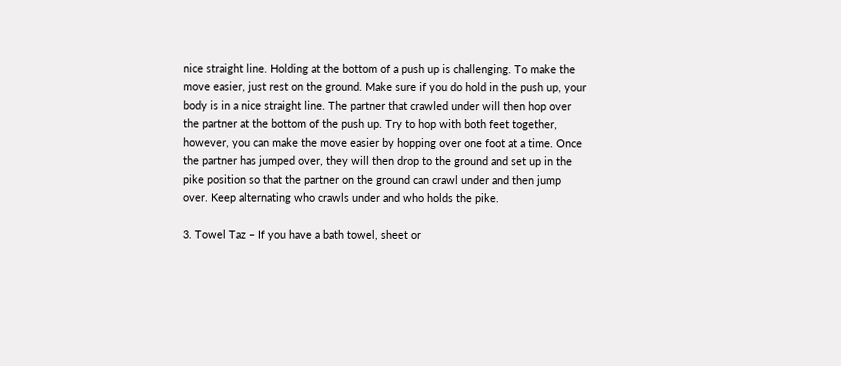nice straight line. Holding at the bottom of a push up is challenging. To make the move easier, just rest on the ground. Make sure if you do hold in the push up, your body is in a nice straight line. The partner that crawled under will then hop over the partner at the bottom of the push up. Try to hop with both feet together, however, you can make the move easier by hopping over one foot at a time. Once the partner has jumped over, they will then drop to the ground and set up in the pike position so that the partner on the ground can crawl under and then jump over. Keep alternating who crawls under and who holds the pike.

3. Towel Taz – If you have a bath towel, sheet or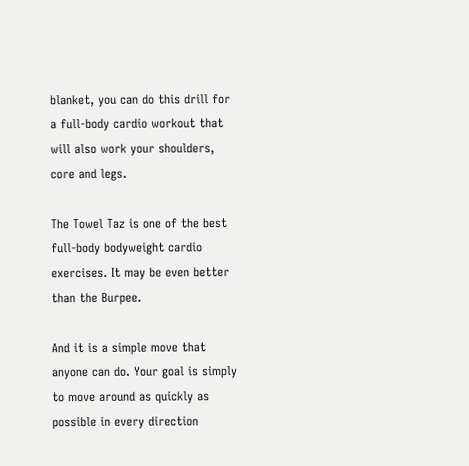blanket, you can do this drill for a full-body cardio workout that will also work your shoulders, core and legs.

The Towel Taz is one of the best full-body bodyweight cardio exercises. It may be even better than the Burpee.

And it is a simple move that anyone can do. Your goal is simply to move around as quickly as possible in every direction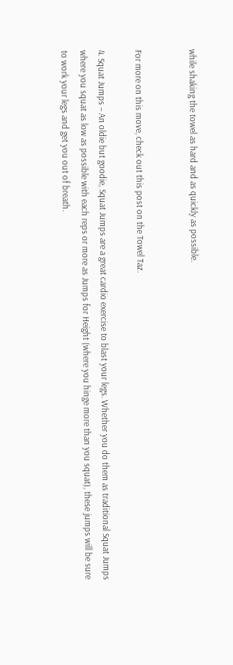while shaking the towel as hard and as quickly as possible.


For more on this move, check out this post on the Towel Taz.

4. Squat Jumps – An oldie but goodie, Squat Jumps are a great cardio exercise to blast your legs. Whether you do them as traditional Squat Jumps where you squat as low as possible with each reps or more as Jumps for Height (where you hinge more than you squat), these jumps will be sure to work your legs and get you out of breath.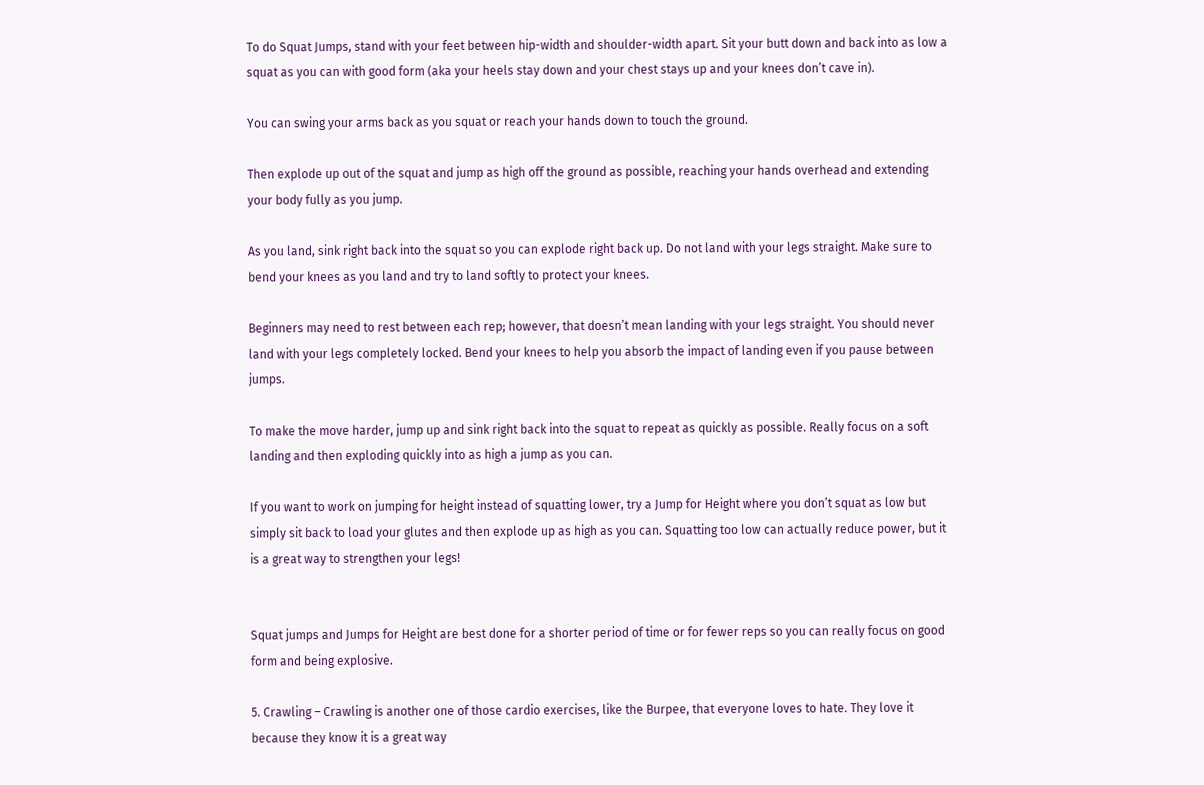To do Squat Jumps, stand with your feet between hip-width and shoulder-width apart. Sit your butt down and back into as low a squat as you can with good form (aka your heels stay down and your chest stays up and your knees don’t cave in).

You can swing your arms back as you squat or reach your hands down to touch the ground.

Then explode up out of the squat and jump as high off the ground as possible, reaching your hands overhead and extending your body fully as you jump.

As you land, sink right back into the squat so you can explode right back up. Do not land with your legs straight. Make sure to bend your knees as you land and try to land softly to protect your knees.

Beginners may need to rest between each rep; however, that doesn’t mean landing with your legs straight. You should never land with your legs completely locked. Bend your knees to help you absorb the impact of landing even if you pause between jumps.

To make the move harder, jump up and sink right back into the squat to repeat as quickly as possible. Really focus on a soft landing and then exploding quickly into as high a jump as you can.

If you want to work on jumping for height instead of squatting lower, try a Jump for Height where you don’t squat as low but simply sit back to load your glutes and then explode up as high as you can. Squatting too low can actually reduce power, but it is a great way to strengthen your legs!


Squat jumps and Jumps for Height are best done for a shorter period of time or for fewer reps so you can really focus on good form and being explosive.

5. Crawling – Crawling is another one of those cardio exercises, like the Burpee, that everyone loves to hate. They love it because they know it is a great way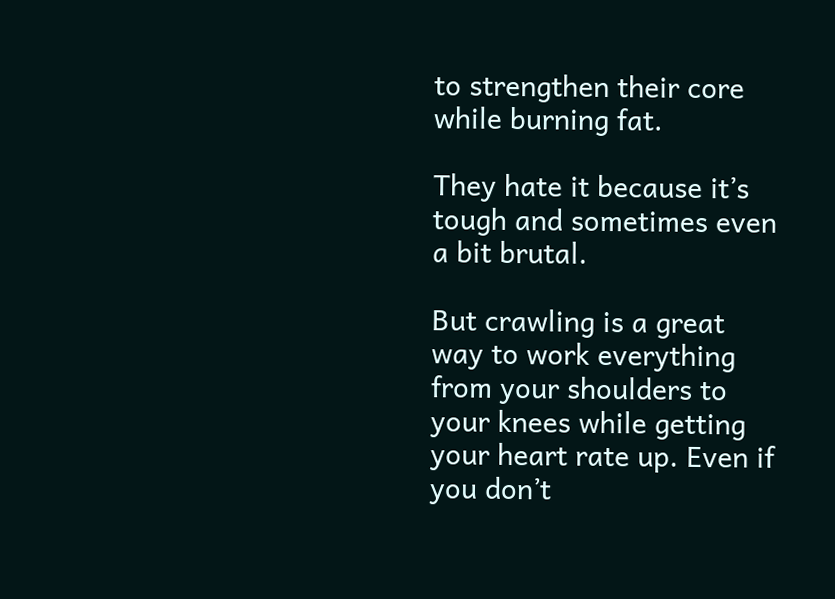to strengthen their core while burning fat.

They hate it because it’s tough and sometimes even a bit brutal.

But crawling is a great way to work everything from your shoulders to your knees while getting your heart rate up. Even if you don’t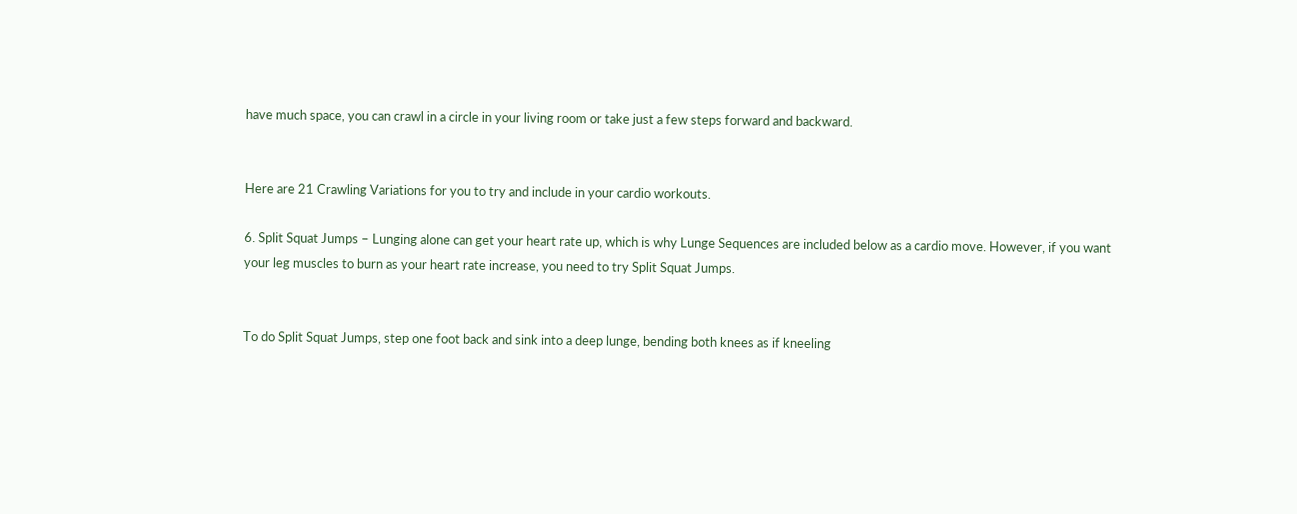have much space, you can crawl in a circle in your living room or take just a few steps forward and backward.


Here are 21 Crawling Variations for you to try and include in your cardio workouts.

6. Split Squat Jumps – Lunging alone can get your heart rate up, which is why Lunge Sequences are included below as a cardio move. However, if you want your leg muscles to burn as your heart rate increase, you need to try Split Squat Jumps.


To do Split Squat Jumps, step one foot back and sink into a deep lunge, bending both knees as if kneeling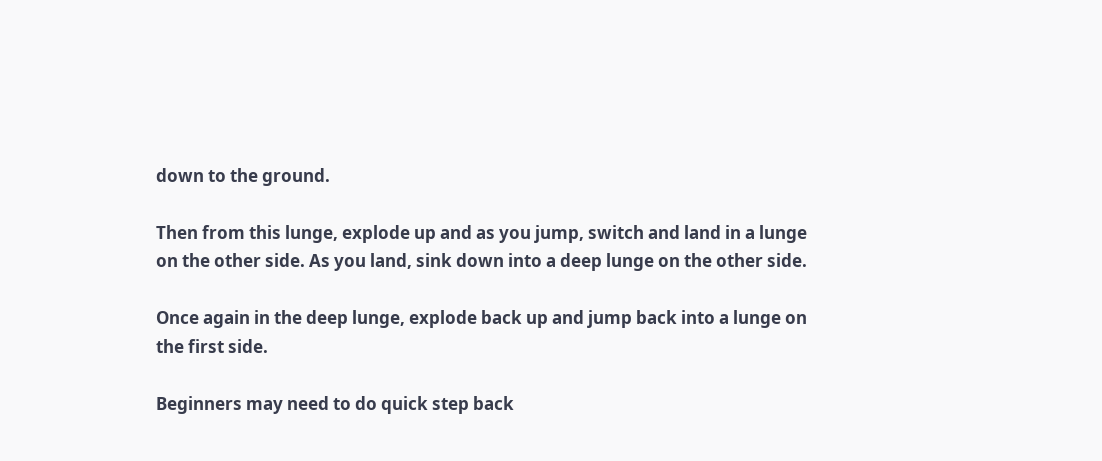down to the ground.

Then from this lunge, explode up and as you jump, switch and land in a lunge on the other side. As you land, sink down into a deep lunge on the other side.

Once again in the deep lunge, explode back up and jump back into a lunge on the first side.

Beginners may need to do quick step back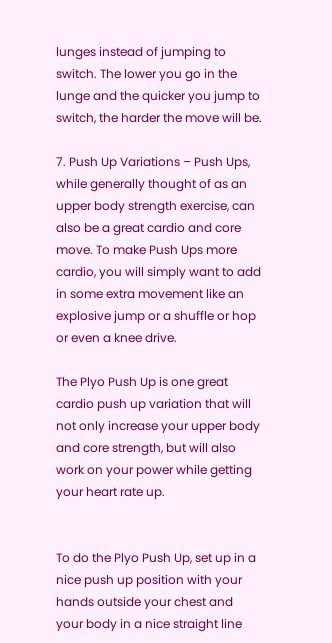lunges instead of jumping to switch. The lower you go in the lunge and the quicker you jump to switch, the harder the move will be.

7. Push Up Variations – Push Ups, while generally thought of as an upper body strength exercise, can also be a great cardio and core move. To make Push Ups more cardio, you will simply want to add in some extra movement like an explosive jump or a shuffle or hop or even a knee drive.

The Plyo Push Up is one great cardio push up variation that will not only increase your upper body and core strength, but will also work on your power while getting your heart rate up.


To do the Plyo Push Up, set up in a nice push up position with your hands outside your chest and your body in a nice straight line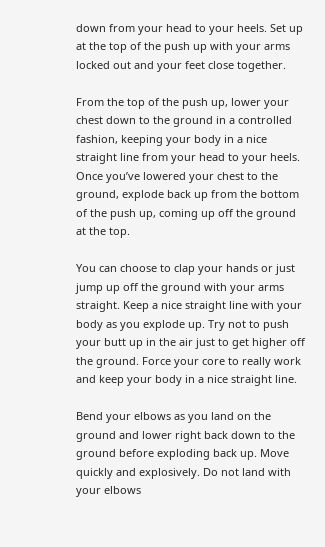down from your head to your heels. Set up at the top of the push up with your arms locked out and your feet close together.

From the top of the push up, lower your chest down to the ground in a controlled fashion, keeping your body in a nice straight line from your head to your heels. Once you’ve lowered your chest to the ground, explode back up from the bottom of the push up, coming up off the ground at the top.

You can choose to clap your hands or just jump up off the ground with your arms straight. Keep a nice straight line with your body as you explode up. Try not to push your butt up in the air just to get higher off the ground. Force your core to really work and keep your body in a nice straight line.

Bend your elbows as you land on the ground and lower right back down to the ground before exploding back up. Move quickly and explosively. Do not land with your elbows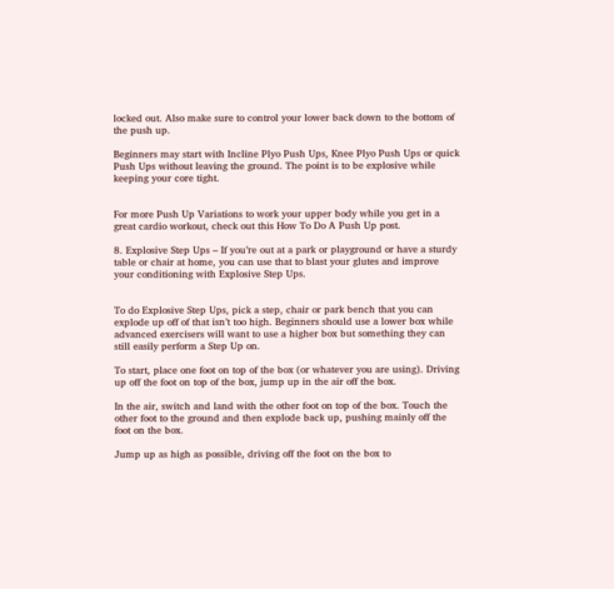locked out. Also make sure to control your lower back down to the bottom of the push up.

Beginners may start with Incline Plyo Push Ups, Knee Plyo Push Ups or quick Push Ups without leaving the ground. The point is to be explosive while keeping your core tight.


For more Push Up Variations to work your upper body while you get in a great cardio workout, check out this How To Do A Push Up post.

8. Explosive Step Ups – If you’re out at a park or playground or have a sturdy table or chair at home, you can use that to blast your glutes and improve your conditioning with Explosive Step Ups.


To do Explosive Step Ups, pick a step, chair or park bench that you can explode up off of that isn’t too high. Beginners should use a lower box while advanced exercisers will want to use a higher box but something they can still easily perform a Step Up on.

To start, place one foot on top of the box (or whatever you are using). Driving up off the foot on top of the box, jump up in the air off the box.

In the air, switch and land with the other foot on top of the box. Touch the other foot to the ground and then explode back up, pushing mainly off the foot on the box.

Jump up as high as possible, driving off the foot on the box to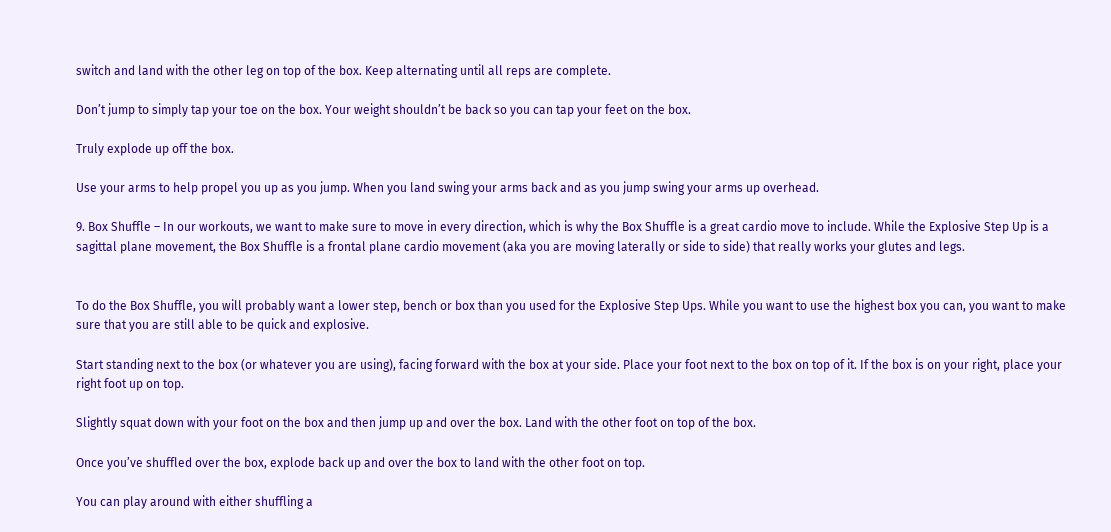switch and land with the other leg on top of the box. Keep alternating until all reps are complete.

Don’t jump to simply tap your toe on the box. Your weight shouldn’t be back so you can tap your feet on the box.

Truly explode up off the box.

Use your arms to help propel you up as you jump. When you land swing your arms back and as you jump swing your arms up overhead.

9. Box Shuffle – In our workouts, we want to make sure to move in every direction, which is why the Box Shuffle is a great cardio move to include. While the Explosive Step Up is a sagittal plane movement, the Box Shuffle is a frontal plane cardio movement (aka you are moving laterally or side to side) that really works your glutes and legs.


To do the Box Shuffle, you will probably want a lower step, bench or box than you used for the Explosive Step Ups. While you want to use the highest box you can, you want to make sure that you are still able to be quick and explosive.

Start standing next to the box (or whatever you are using), facing forward with the box at your side. Place your foot next to the box on top of it. If the box is on your right, place your right foot up on top.

Slightly squat down with your foot on the box and then jump up and over the box. Land with the other foot on top of the box.

Once you’ve shuffled over the box, explode back up and over the box to land with the other foot on top.

You can play around with either shuffling a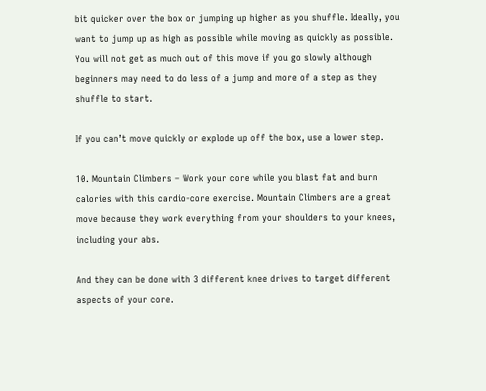bit quicker over the box or jumping up higher as you shuffle. Ideally, you want to jump up as high as possible while moving as quickly as possible. You will not get as much out of this move if you go slowly although beginners may need to do less of a jump and more of a step as they shuffle to start.

If you can’t move quickly or explode up off the box, use a lower step.

10. Mountain Climbers – Work your core while you blast fat and burn calories with this cardio-core exercise. Mountain Climbers are a great move because they work everything from your shoulders to your knees, including your abs.

And they can be done with 3 different knee drives to target different aspects of your core.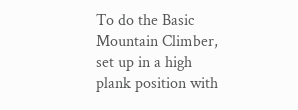To do the Basic Mountain Climber, set up in a high plank position with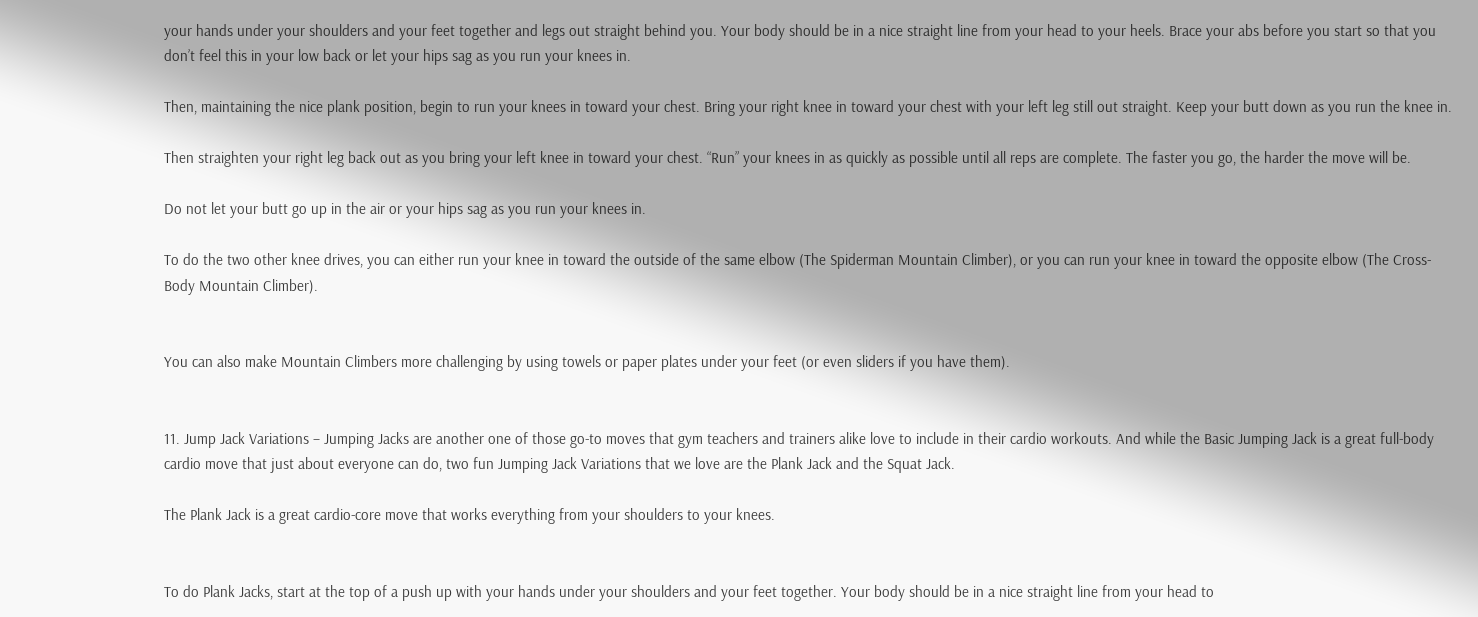your hands under your shoulders and your feet together and legs out straight behind you. Your body should be in a nice straight line from your head to your heels. Brace your abs before you start so that you don’t feel this in your low back or let your hips sag as you run your knees in.

Then, maintaining the nice plank position, begin to run your knees in toward your chest. Bring your right knee in toward your chest with your left leg still out straight. Keep your butt down as you run the knee in.

Then straighten your right leg back out as you bring your left knee in toward your chest. “Run” your knees in as quickly as possible until all reps are complete. The faster you go, the harder the move will be.

Do not let your butt go up in the air or your hips sag as you run your knees in.

To do the two other knee drives, you can either run your knee in toward the outside of the same elbow (The Spiderman Mountain Climber), or you can run your knee in toward the opposite elbow (The Cross-Body Mountain Climber).


You can also make Mountain Climbers more challenging by using towels or paper plates under your feet (or even sliders if you have them).


11. Jump Jack Variations – Jumping Jacks are another one of those go-to moves that gym teachers and trainers alike love to include in their cardio workouts. And while the Basic Jumping Jack is a great full-body cardio move that just about everyone can do, two fun Jumping Jack Variations that we love are the Plank Jack and the Squat Jack.

The Plank Jack is a great cardio-core move that works everything from your shoulders to your knees.


To do Plank Jacks, start at the top of a push up with your hands under your shoulders and your feet together. Your body should be in a nice straight line from your head to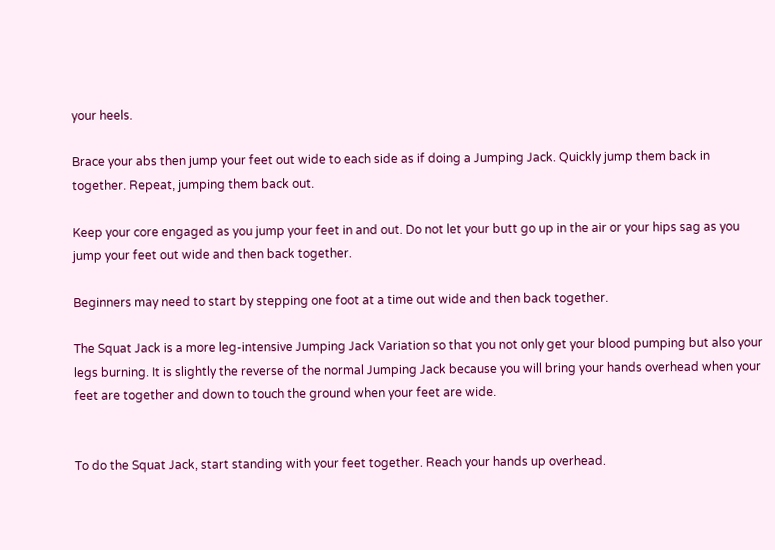your heels.

Brace your abs then jump your feet out wide to each side as if doing a Jumping Jack. Quickly jump them back in together. Repeat, jumping them back out.

Keep your core engaged as you jump your feet in and out. Do not let your butt go up in the air or your hips sag as you jump your feet out wide and then back together.

Beginners may need to start by stepping one foot at a time out wide and then back together.

The Squat Jack is a more leg-intensive Jumping Jack Variation so that you not only get your blood pumping but also your legs burning. It is slightly the reverse of the normal Jumping Jack because you will bring your hands overhead when your feet are together and down to touch the ground when your feet are wide.


To do the Squat Jack, start standing with your feet together. Reach your hands up overhead.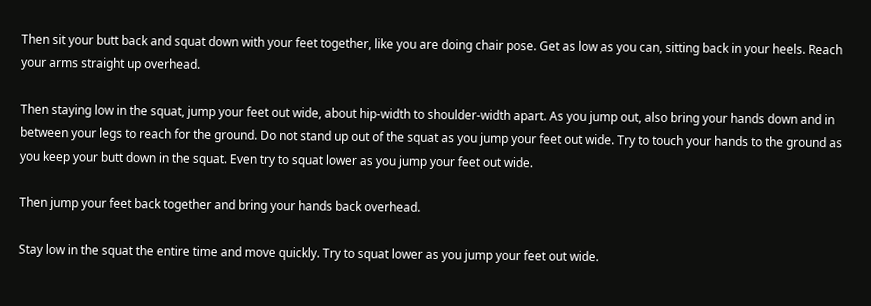Then sit your butt back and squat down with your feet together, like you are doing chair pose. Get as low as you can, sitting back in your heels. Reach your arms straight up overhead.

Then staying low in the squat, jump your feet out wide, about hip-width to shoulder-width apart. As you jump out, also bring your hands down and in between your legs to reach for the ground. Do not stand up out of the squat as you jump your feet out wide. Try to touch your hands to the ground as you keep your butt down in the squat. Even try to squat lower as you jump your feet out wide.

Then jump your feet back together and bring your hands back overhead.

Stay low in the squat the entire time and move quickly. Try to squat lower as you jump your feet out wide.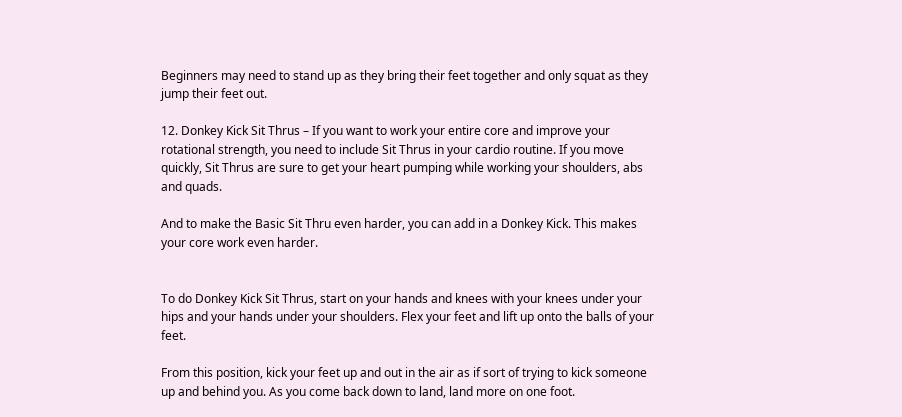Beginners may need to stand up as they bring their feet together and only squat as they jump their feet out.

12. Donkey Kick Sit Thrus – If you want to work your entire core and improve your rotational strength, you need to include Sit Thrus in your cardio routine. If you move quickly, Sit Thrus are sure to get your heart pumping while working your shoulders, abs and quads.

And to make the Basic Sit Thru even harder, you can add in a Donkey Kick. This makes your core work even harder.


To do Donkey Kick Sit Thrus, start on your hands and knees with your knees under your hips and your hands under your shoulders. Flex your feet and lift up onto the balls of your feet.

From this position, kick your feet up and out in the air as if sort of trying to kick someone up and behind you. As you come back down to land, land more on one foot.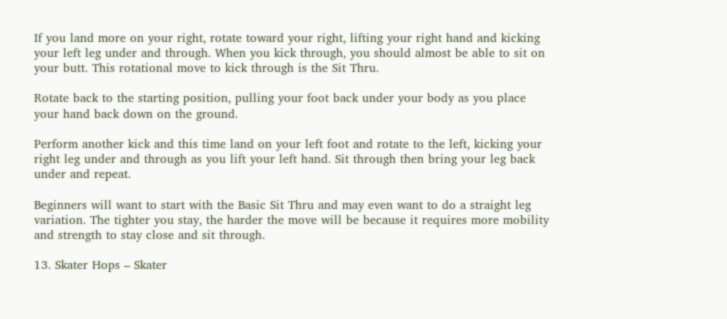If you land more on your right, rotate toward your right, lifting your right hand and kicking your left leg under and through. When you kick through, you should almost be able to sit on your butt. This rotational move to kick through is the Sit Thru.

Rotate back to the starting position, pulling your foot back under your body as you place your hand back down on the ground.

Perform another kick and this time land on your left foot and rotate to the left, kicking your right leg under and through as you lift your left hand. Sit through then bring your leg back under and repeat.

Beginners will want to start with the Basic Sit Thru and may even want to do a straight leg variation. The tighter you stay, the harder the move will be because it requires more mobility and strength to stay close and sit through.

13. Skater Hops – Skater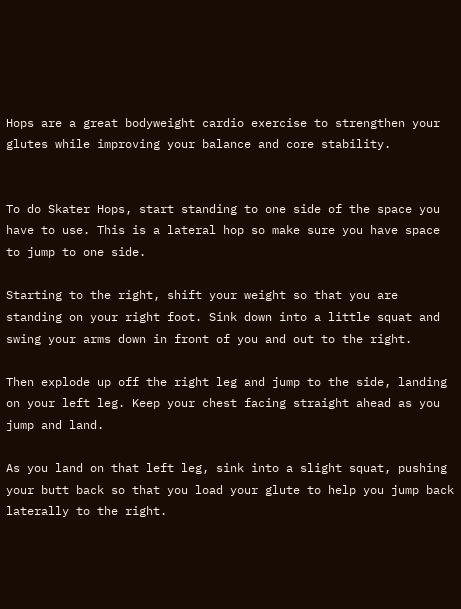Hops are a great bodyweight cardio exercise to strengthen your glutes while improving your balance and core stability.


To do Skater Hops, start standing to one side of the space you have to use. This is a lateral hop so make sure you have space to jump to one side.

Starting to the right, shift your weight so that you are standing on your right foot. Sink down into a little squat and swing your arms down in front of you and out to the right.

Then explode up off the right leg and jump to the side, landing on your left leg. Keep your chest facing straight ahead as you jump and land.

As you land on that left leg, sink into a slight squat, pushing your butt back so that you load your glute to help you jump back laterally to the right.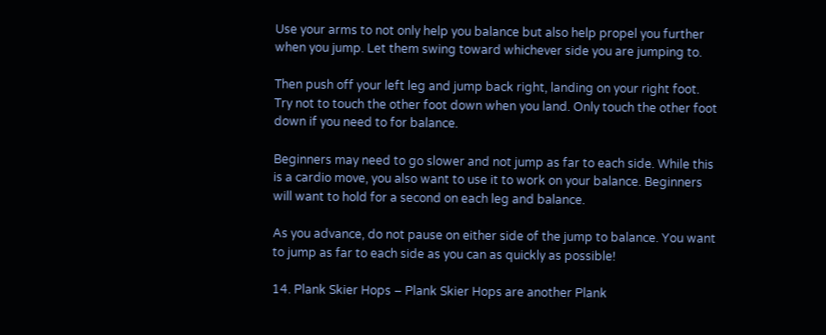Use your arms to not only help you balance but also help propel you further when you jump. Let them swing toward whichever side you are jumping to.

Then push off your left leg and jump back right, landing on your right foot. Try not to touch the other foot down when you land. Only touch the other foot down if you need to for balance.

Beginners may need to go slower and not jump as far to each side. While this is a cardio move, you also want to use it to work on your balance. Beginners will want to hold for a second on each leg and balance.

As you advance, do not pause on either side of the jump to balance. You want to jump as far to each side as you can as quickly as possible!

14. Plank Skier Hops – Plank Skier Hops are another Plank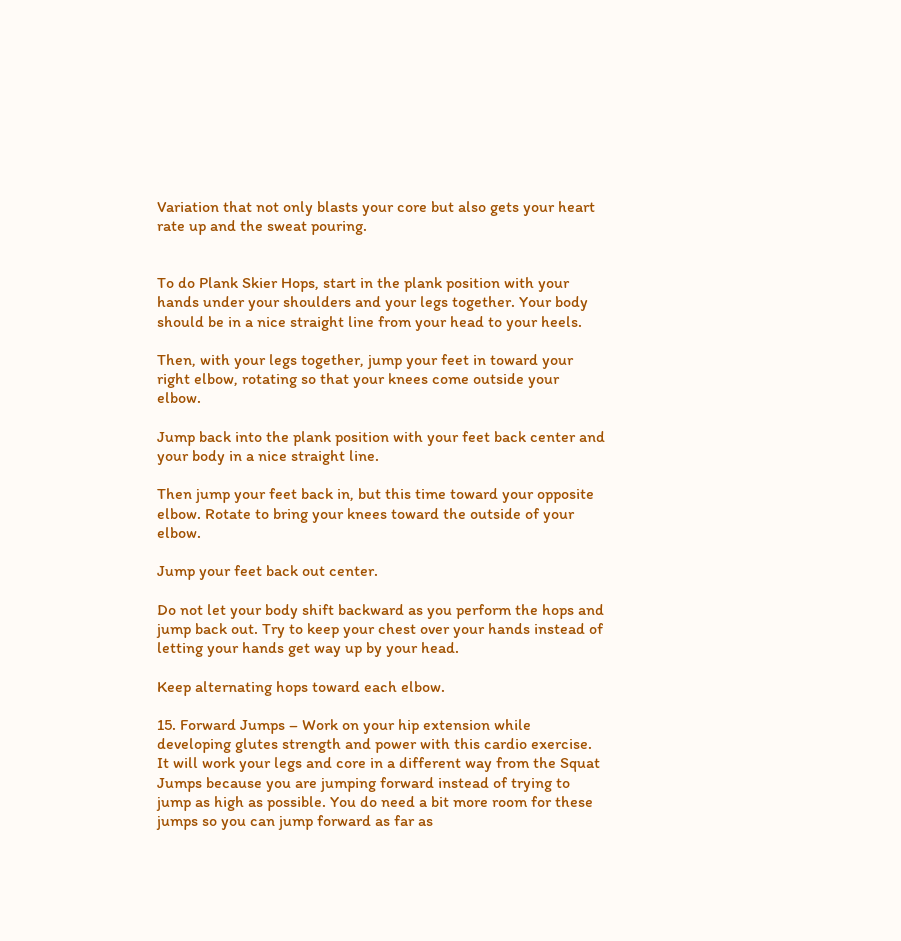Variation that not only blasts your core but also gets your heart rate up and the sweat pouring.


To do Plank Skier Hops, start in the plank position with your hands under your shoulders and your legs together. Your body should be in a nice straight line from your head to your heels.

Then, with your legs together, jump your feet in toward your right elbow, rotating so that your knees come outside your elbow.

Jump back into the plank position with your feet back center and your body in a nice straight line.

Then jump your feet back in, but this time toward your opposite elbow. Rotate to bring your knees toward the outside of your elbow.

Jump your feet back out center.

Do not let your body shift backward as you perform the hops and jump back out. Try to keep your chest over your hands instead of letting your hands get way up by your head.

Keep alternating hops toward each elbow.

15. Forward Jumps – Work on your hip extension while developing glutes strength and power with this cardio exercise. It will work your legs and core in a different way from the Squat Jumps because you are jumping forward instead of trying to jump as high as possible. You do need a bit more room for these jumps so you can jump forward as far as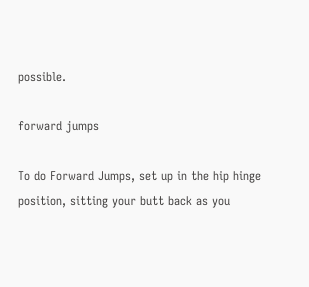possible.

forward jumps

To do Forward Jumps, set up in the hip hinge position, sitting your butt back as you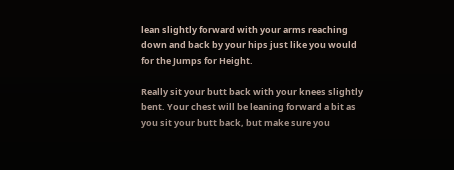lean slightly forward with your arms reaching down and back by your hips just like you would for the Jumps for Height.

Really sit your butt back with your knees slightly bent. Your chest will be leaning forward a bit as you sit your butt back, but make sure you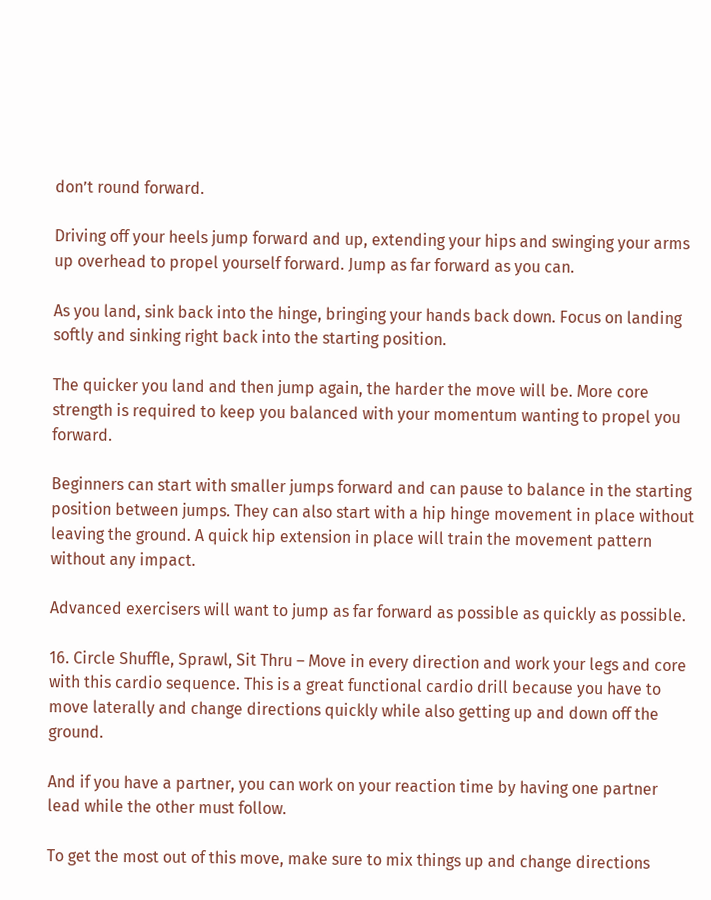don’t round forward.

Driving off your heels jump forward and up, extending your hips and swinging your arms up overhead to propel yourself forward. Jump as far forward as you can.

As you land, sink back into the hinge, bringing your hands back down. Focus on landing softly and sinking right back into the starting position.

The quicker you land and then jump again, the harder the move will be. More core strength is required to keep you balanced with your momentum wanting to propel you forward.

Beginners can start with smaller jumps forward and can pause to balance in the starting position between jumps. They can also start with a hip hinge movement in place without leaving the ground. A quick hip extension in place will train the movement pattern without any impact.

Advanced exercisers will want to jump as far forward as possible as quickly as possible.

16. Circle Shuffle, Sprawl, Sit Thru – Move in every direction and work your legs and core with this cardio sequence. This is a great functional cardio drill because you have to move laterally and change directions quickly while also getting up and down off the ground.

And if you have a partner, you can work on your reaction time by having one partner lead while the other must follow.

To get the most out of this move, make sure to mix things up and change directions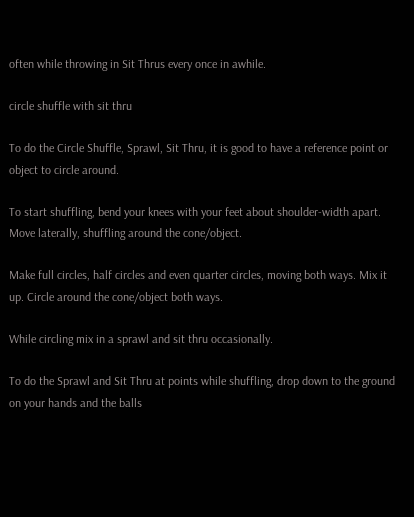often while throwing in Sit Thrus every once in awhile.

circle shuffle with sit thru

To do the Circle Shuffle, Sprawl, Sit Thru, it is good to have a reference point or object to circle around.

To start shuffling, bend your knees with your feet about shoulder-width apart. Move laterally, shuffling around the cone/object.

Make full circles, half circles and even quarter circles, moving both ways. Mix it up. Circle around the cone/object both ways.

While circling mix in a sprawl and sit thru occasionally.

To do the Sprawl and Sit Thru at points while shuffling, drop down to the ground on your hands and the balls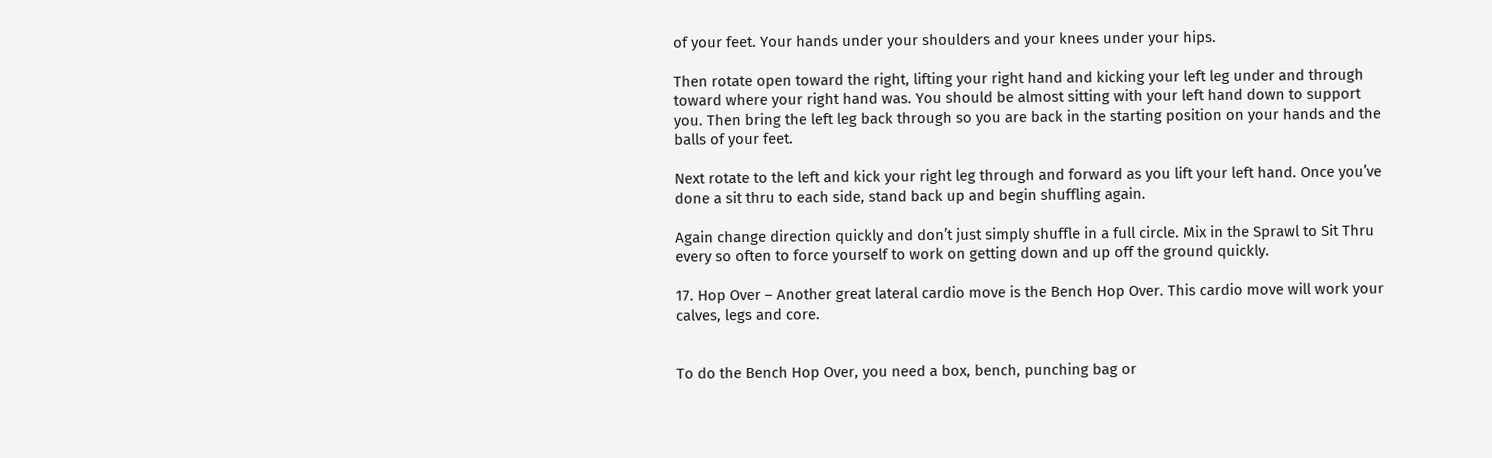of your feet. Your hands under your shoulders and your knees under your hips.

Then rotate open toward the right, lifting your right hand and kicking your left leg under and through toward where your right hand was. You should be almost sitting with your left hand down to support you. Then bring the left leg back through so you are back in the starting position on your hands and the balls of your feet.

Next rotate to the left and kick your right leg through and forward as you lift your left hand. Once you’ve done a sit thru to each side, stand back up and begin shuffling again.

Again change direction quickly and don’t just simply shuffle in a full circle. Mix in the Sprawl to Sit Thru every so often to force yourself to work on getting down and up off the ground quickly.

17. Hop Over – Another great lateral cardio move is the Bench Hop Over. This cardio move will work your calves, legs and core.


To do the Bench Hop Over, you need a box, bench, punching bag or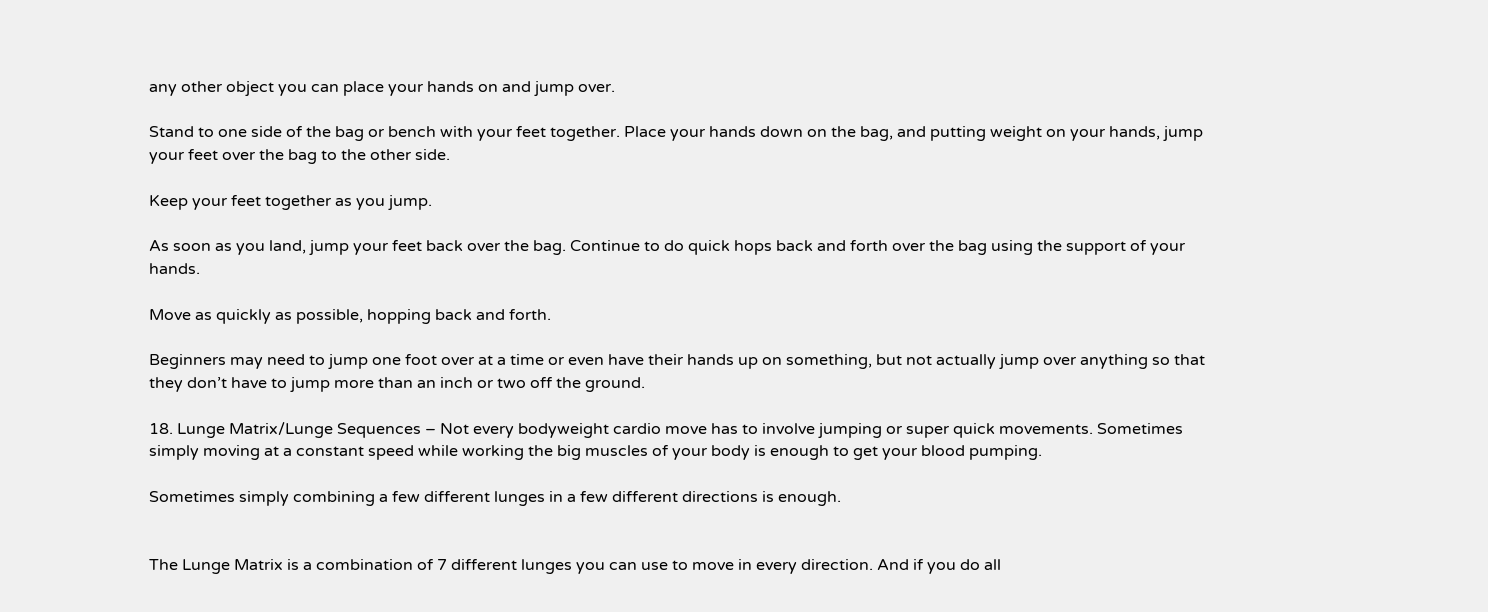any other object you can place your hands on and jump over.

Stand to one side of the bag or bench with your feet together. Place your hands down on the bag, and putting weight on your hands, jump your feet over the bag to the other side.

Keep your feet together as you jump.

As soon as you land, jump your feet back over the bag. Continue to do quick hops back and forth over the bag using the support of your hands.

Move as quickly as possible, hopping back and forth.

Beginners may need to jump one foot over at a time or even have their hands up on something, but not actually jump over anything so that they don’t have to jump more than an inch or two off the ground.

18. Lunge Matrix/Lunge Sequences – Not every bodyweight cardio move has to involve jumping or super quick movements. Sometimes simply moving at a constant speed while working the big muscles of your body is enough to get your blood pumping.

Sometimes simply combining a few different lunges in a few different directions is enough.


The Lunge Matrix is a combination of 7 different lunges you can use to move in every direction. And if you do all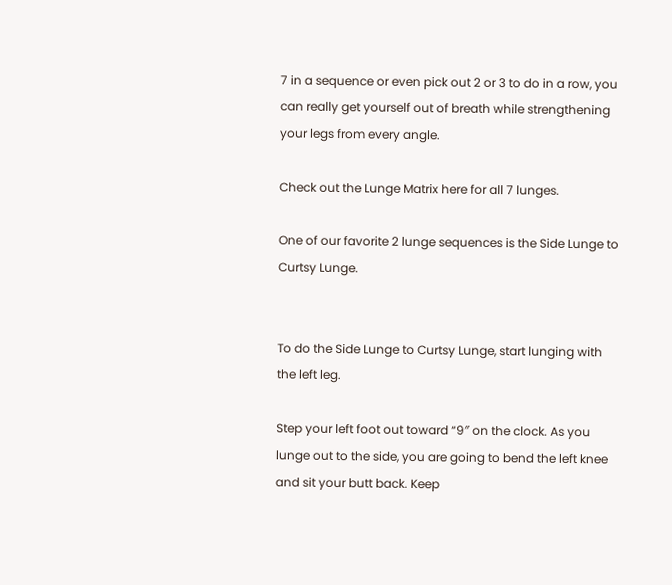7 in a sequence or even pick out 2 or 3 to do in a row, you can really get yourself out of breath while strengthening your legs from every angle.

Check out the Lunge Matrix here for all 7 lunges.

One of our favorite 2 lunge sequences is the Side Lunge to Curtsy Lunge.


To do the Side Lunge to Curtsy Lunge, start lunging with the left leg.

Step your left foot out toward “9″ on the clock. As you lunge out to the side, you are going to bend the left knee and sit your butt back. Keep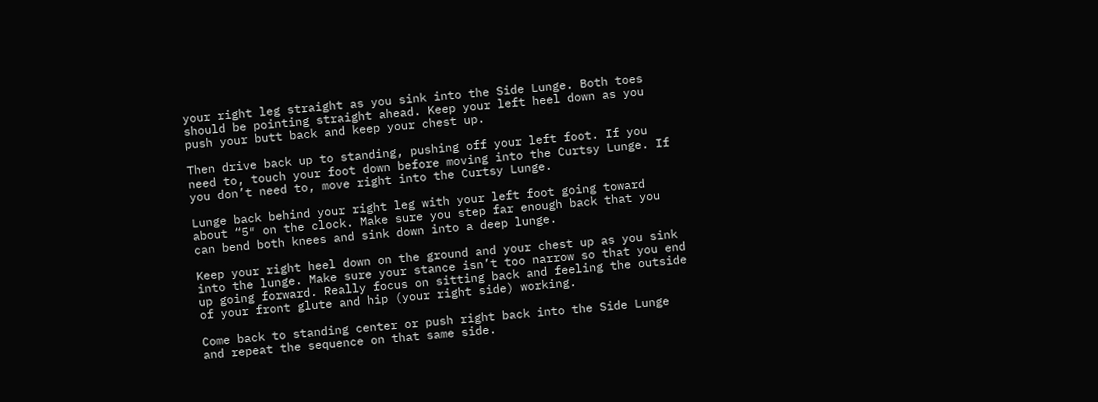your right leg straight as you sink into the Side Lunge. Both toes should be pointing straight ahead. Keep your left heel down as you push your butt back and keep your chest up.

Then drive back up to standing, pushing off your left foot. If you need to, touch your foot down before moving into the Curtsy Lunge. If you don’t need to, move right into the Curtsy Lunge.

Lunge back behind your right leg with your left foot going toward about “5″ on the clock. Make sure you step far enough back that you can bend both knees and sink down into a deep lunge.

Keep your right heel down on the ground and your chest up as you sink into the lunge. Make sure your stance isn’t too narrow so that you end up going forward. Really focus on sitting back and feeling the outside of your front glute and hip (your right side) working.

Come back to standing center or push right back into the Side Lunge and repeat the sequence on that same side.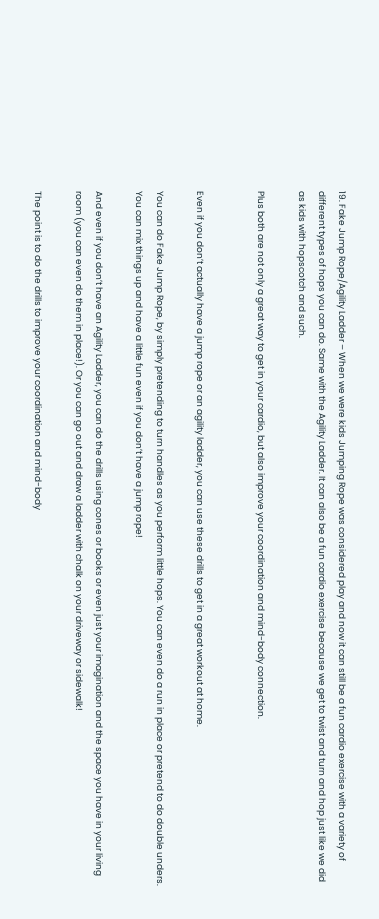19. Fake Jump Rope/Agility Ladder – When we were kids Jumping Rope was considered play and now it can still be a fun cardio exercise with a variety of different types of hops you can do. Same with the Agility Ladder. It can also be a fun cardio exercise because we get to twist and turn and hop just like we did as kids with hopscotch and such.

Plus both are not only a great way to get in your cardio, but also improve your coordination and mind-body connection.


Even if you don’t actually have a jump rope or an agility ladder, you can use these drills to get in a great workout at home.

You can do Fake Jump Rope, by simply pretending to turn handles as you perform little hops. You can even do a run in place or pretend to do double unders. You can mix things up and have a little fun even if you don’t have a jump rope!

And even if you don’t have an Agility Ladder, you can do the drills using cones or books or even just your imagination and the space you have in your living room (you can even do them in place!). Or you can go out and draw a ladder with chalk on your driveway or sidewalk!

The point is to do the drills to improve your coordination and mind-body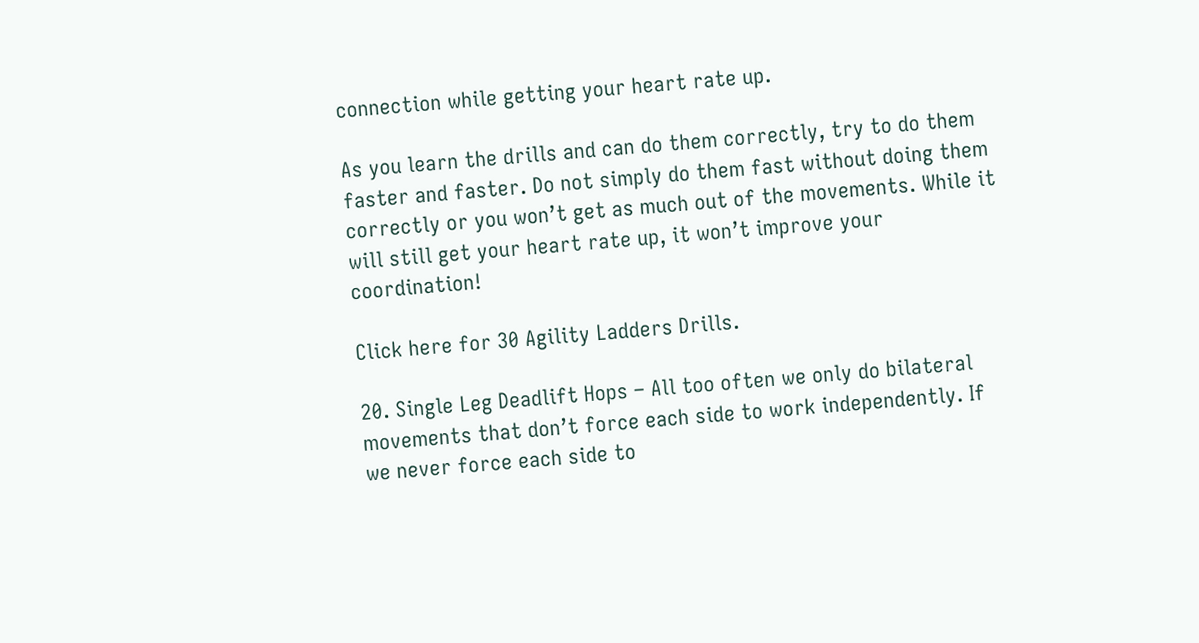connection while getting your heart rate up.

As you learn the drills and can do them correctly, try to do them faster and faster. Do not simply do them fast without doing them correctly or you won’t get as much out of the movements. While it will still get your heart rate up, it won’t improve your coordination!

Click here for 30 Agility Ladders Drills.

20. Single Leg Deadlift Hops – All too often we only do bilateral movements that don’t force each side to work independently. If we never force each side to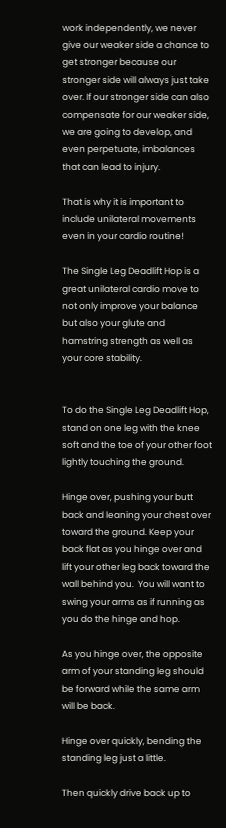work independently, we never give our weaker side a chance to get stronger because our stronger side will always just take over. If our stronger side can also compensate for our weaker side, we are going to develop, and even perpetuate, imbalances that can lead to injury.

That is why it is important to include unilateral movements even in your cardio routine!

The Single Leg Deadlift Hop is a great unilateral cardio move to not only improve your balance but also your glute and hamstring strength as well as your core stability.


To do the Single Leg Deadlift Hop, stand on one leg with the knee soft and the toe of your other foot lightly touching the ground.

Hinge over, pushing your butt back and leaning your chest over toward the ground. Keep your back flat as you hinge over and lift your other leg back toward the wall behind you.  You will want to swing your arms as if running as you do the hinge and hop.

As you hinge over, the opposite arm of your standing leg should be forward while the same arm will be back.

Hinge over quickly, bending the standing leg just a little.

Then quickly drive back up to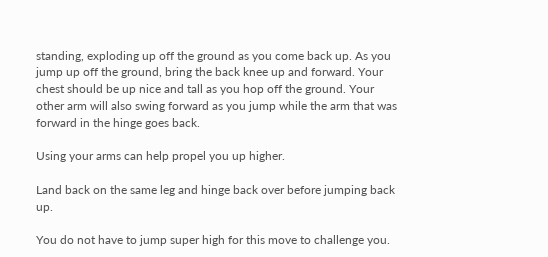standing, exploding up off the ground as you come back up. As you jump up off the ground, bring the back knee up and forward. Your chest should be up nice and tall as you hop off the ground. Your other arm will also swing forward as you jump while the arm that was forward in the hinge goes back.

Using your arms can help propel you up higher.

Land back on the same leg and hinge back over before jumping back up.

You do not have to jump super high for this move to challenge you.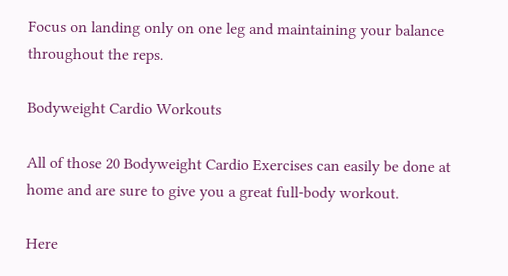Focus on landing only on one leg and maintaining your balance throughout the reps.

Bodyweight Cardio Workouts

All of those 20 Bodyweight Cardio Exercises can easily be done at home and are sure to give you a great full-body workout.

Here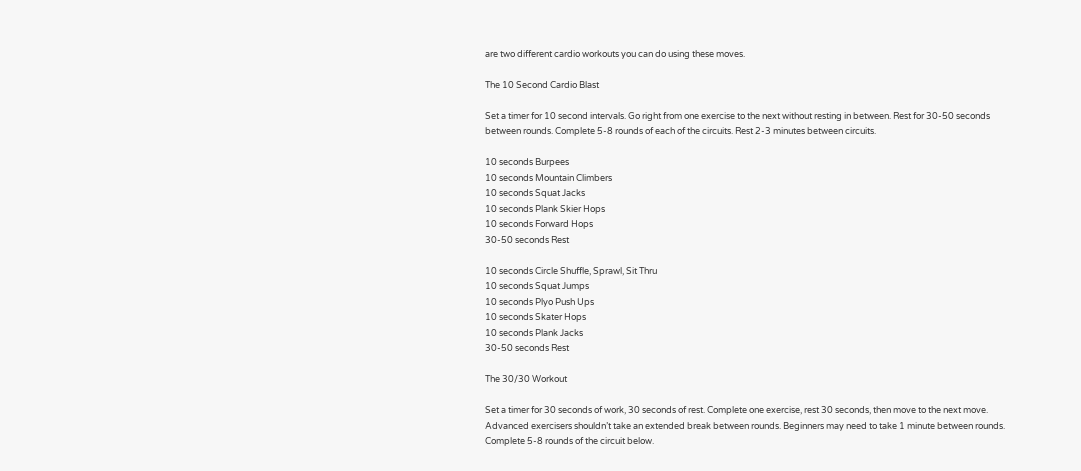are two different cardio workouts you can do using these moves.

The 10 Second Cardio Blast

Set a timer for 10 second intervals. Go right from one exercise to the next without resting in between. Rest for 30-50 seconds between rounds. Complete 5-8 rounds of each of the circuits. Rest 2-3 minutes between circuits.

10 seconds Burpees
10 seconds Mountain Climbers
10 seconds Squat Jacks
10 seconds Plank Skier Hops
10 seconds Forward Hops
30-50 seconds Rest

10 seconds Circle Shuffle, Sprawl, Sit Thru
10 seconds Squat Jumps
10 seconds Plyo Push Ups
10 seconds Skater Hops
10 seconds Plank Jacks
30-50 seconds Rest

The 30/30 Workout

Set a timer for 30 seconds of work, 30 seconds of rest. Complete one exercise, rest 30 seconds, then move to the next move. Advanced exercisers shouldn’t take an extended break between rounds. Beginners may need to take 1 minute between rounds. Complete 5-8 rounds of the circuit below.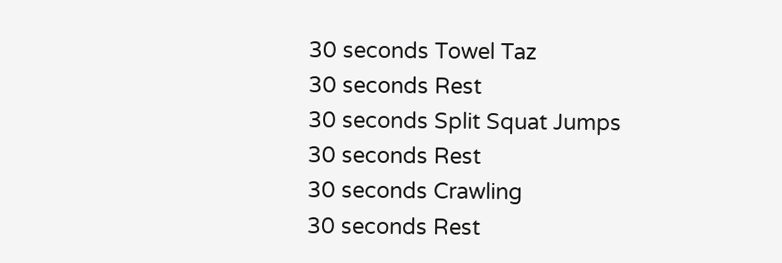30 seconds Towel Taz
30 seconds Rest
30 seconds Split Squat Jumps
30 seconds Rest
30 seconds Crawling
30 seconds Rest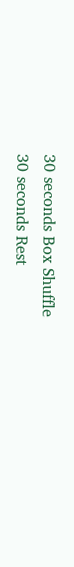30 seconds Box Shuffle
30 seconds Rest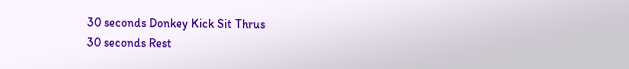30 seconds Donkey Kick Sit Thrus
30 seconds Rest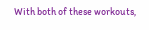With both of these workouts,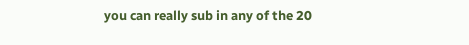you can really sub in any of the 20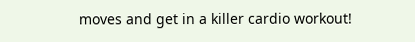moves and get in a killer cardio workout!